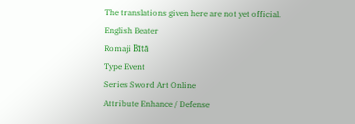The translations given here are not yet official.
English Beater
Romaji Bītā
Type Event
Series Sword Art Online
Attribute Enhance / Defense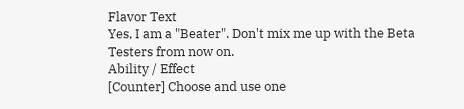Flavor Text
Yes, I am a "Beater". Don't mix me up with the Beta Testers from now on.
Ability / Effect
[Counter] Choose and use one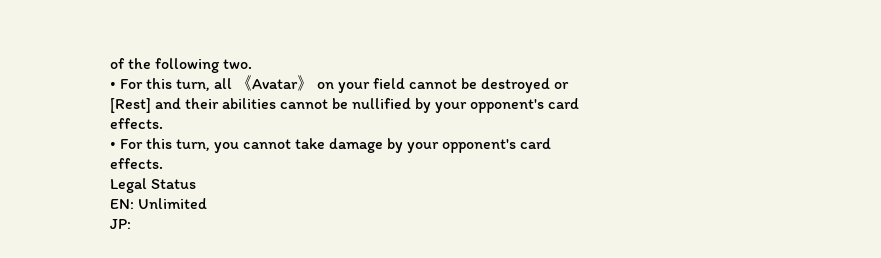of the following two.
• For this turn, all 《Avatar》 on your field cannot be destroyed or [Rest] and their abilities cannot be nullified by your opponent's card effects.
• For this turn, you cannot take damage by your opponent's card effects.
Legal Status
EN: Unlimited
JP: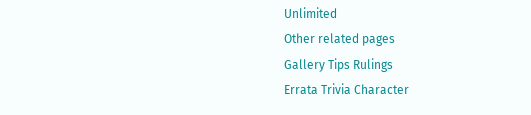Unlimited
Other related pages
Gallery Tips Rulings
Errata Trivia Character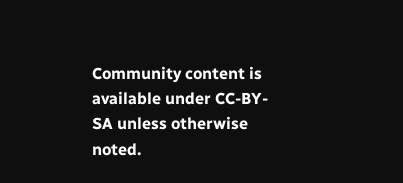Community content is available under CC-BY-SA unless otherwise noted.